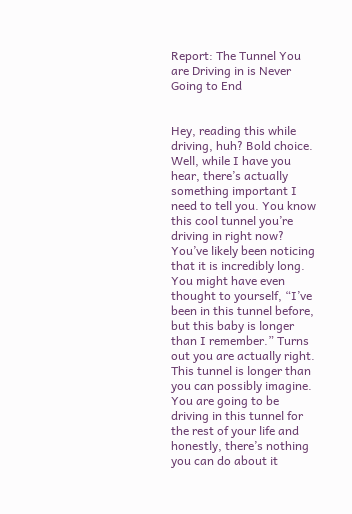Report: The Tunnel You are Driving in is Never Going to End


Hey, reading this while driving, huh? Bold choice. Well, while I have you hear, there’s actually something important I need to tell you. You know this cool tunnel you’re driving in right now? You’ve likely been noticing that it is incredibly long. You might have even thought to yourself, “I’ve been in this tunnel before, but this baby is longer than I remember.” Turns out you are actually right. This tunnel is longer than you can possibly imagine. You are going to be driving in this tunnel for the rest of your life and honestly, there’s nothing you can do about it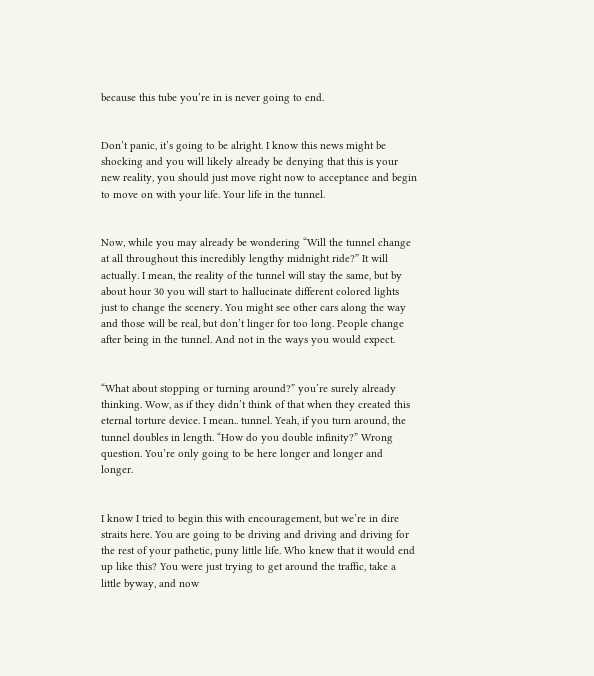because this tube you’re in is never going to end.


Don’t panic, it’s going to be alright. I know this news might be shocking and you will likely already be denying that this is your new reality, you should just move right now to acceptance and begin to move on with your life. Your life in the tunnel.


Now, while you may already be wondering “Will the tunnel change at all throughout this incredibly lengthy midnight ride?” It will actually. I mean, the reality of the tunnel will stay the same, but by about hour 30 you will start to hallucinate different colored lights just to change the scenery. You might see other cars along the way and those will be real, but don’t linger for too long. People change after being in the tunnel. And not in the ways you would expect.


“What about stopping or turning around?” you’re surely already thinking. Wow, as if they didn’t think of that when they created this eternal torture device. I mean.. tunnel. Yeah, if you turn around, the tunnel doubles in length. “How do you double infinity?” Wrong question. You’re only going to be here longer and longer and longer.


I know I tried to begin this with encouragement, but we’re in dire straits here. You are going to be driving and driving and driving for the rest of your pathetic, puny little life. Who knew that it would end up like this? You were just trying to get around the traffic, take a little byway, and now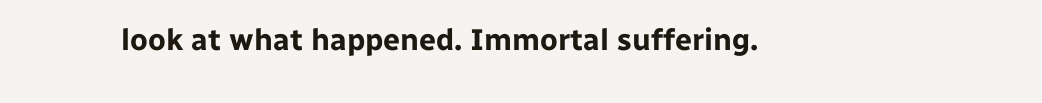look at what happened. Immortal suffering.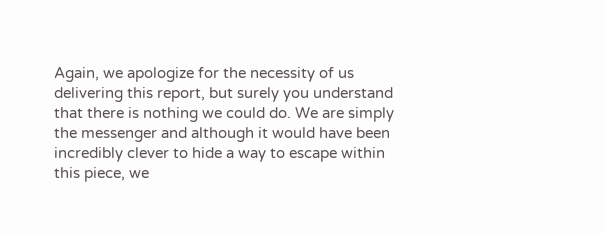Again, we apologize for the necessity of us delivering this report, but surely you understand that there is nothing we could do. We are simply the messenger and although it would have been incredibly clever to hide a way to escape within this piece, we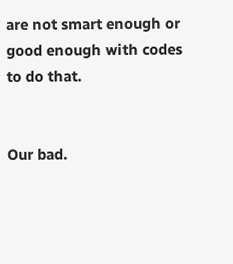are not smart enough or good enough with codes to do that.


Our bad.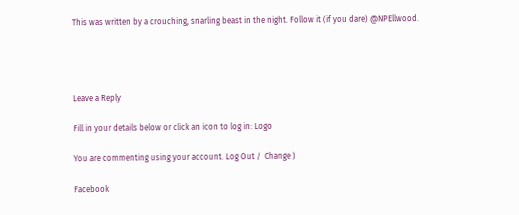This was written by a crouching, snarling beast in the night. Follow it (if you dare) @NPEllwood.




Leave a Reply

Fill in your details below or click an icon to log in: Logo

You are commenting using your account. Log Out /  Change )

Facebook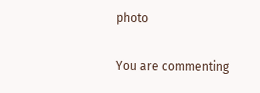photo

You are commenting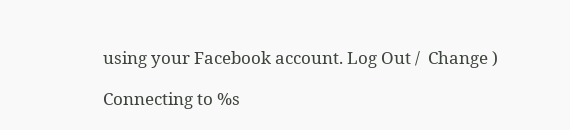using your Facebook account. Log Out /  Change )

Connecting to %s